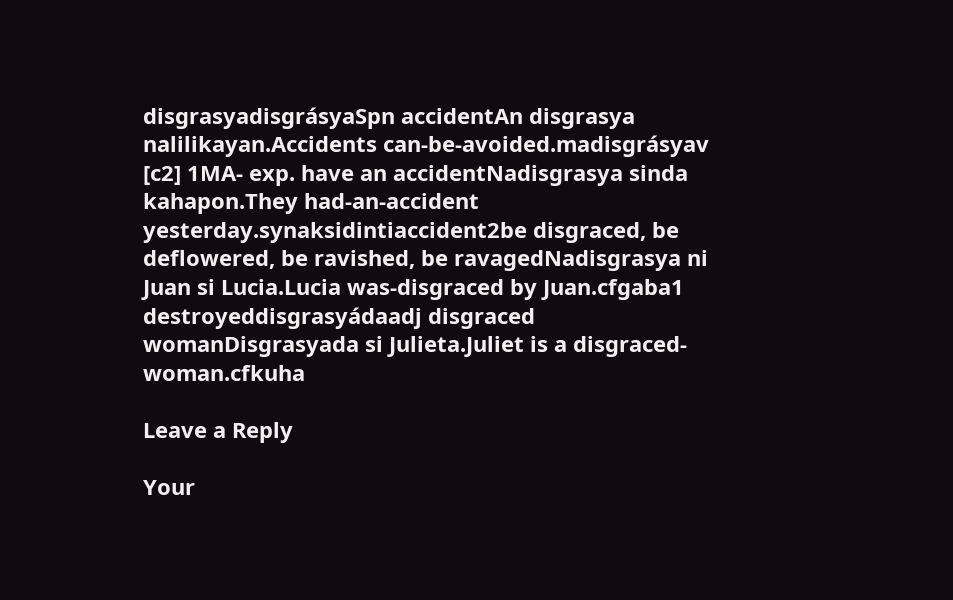disgrasyadisgrásyaSpn accidentAn disgrasya nalilikayan.Accidents can-be-avoided.madisgrásyav [c2] 1MA- exp. have an accidentNadisgrasya sinda kahapon.They had-an-accident yesterday.synaksidintiaccident2be disgraced, be deflowered, be ravished, be ravagedNadisgrasya ni Juan si Lucia.Lucia was-disgraced by Juan.cfgaba1 destroyeddisgrasyádaadj disgraced womanDisgrasyada si Julieta.Juliet is a disgraced-woman.cfkuha

Leave a Reply

Your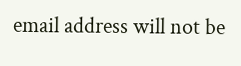email address will not be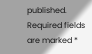published. Required fields are marked *